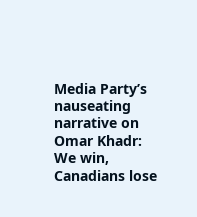Media Party’s nauseating narrative on Omar Khadr: We win, Canadians lose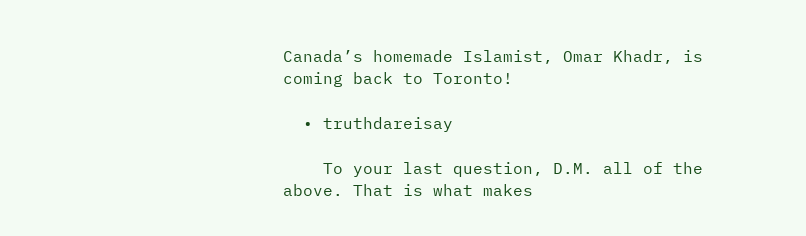Canada’s homemade Islamist, Omar Khadr, is coming back to Toronto!

  • truthdareisay

    To your last question, D.M. all of the above. That is what makes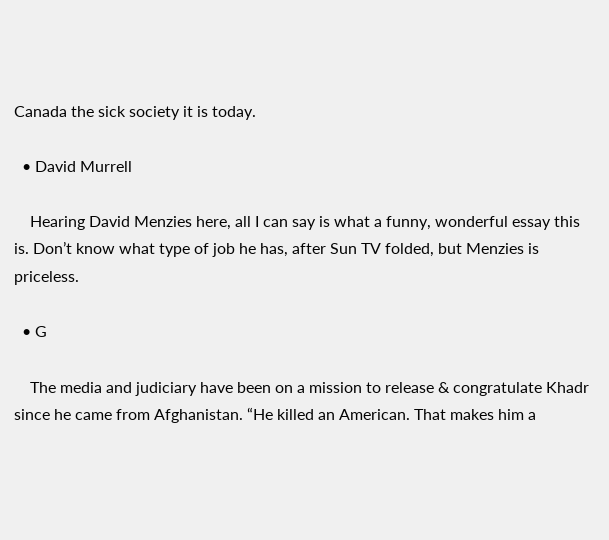Canada the sick society it is today.

  • David Murrell

    Hearing David Menzies here, all I can say is what a funny, wonderful essay this is. Don’t know what type of job he has, after Sun TV folded, but Menzies is priceless.

  • G

    The media and judiciary have been on a mission to release & congratulate Khadr since he came from Afghanistan. “He killed an American. That makes him a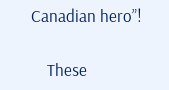Canadian hero”!

    These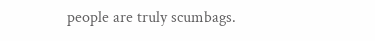people are truly scumbags.